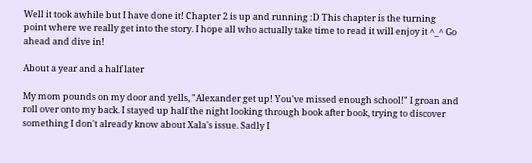Well it took awhile but I have done it! Chapter 2 is up and running :D This chapter is the turning point where we really get into the story. I hope all who actually take time to read it will enjoy it ^_^ Go ahead and dive in!

About a year and a half later

My mom pounds on my door and yells, "Alexander get up! You've missed enough school!" I groan and roll over onto my back. I stayed up half the night looking through book after book, trying to discover something I don't already know about Xala's issue. Sadly I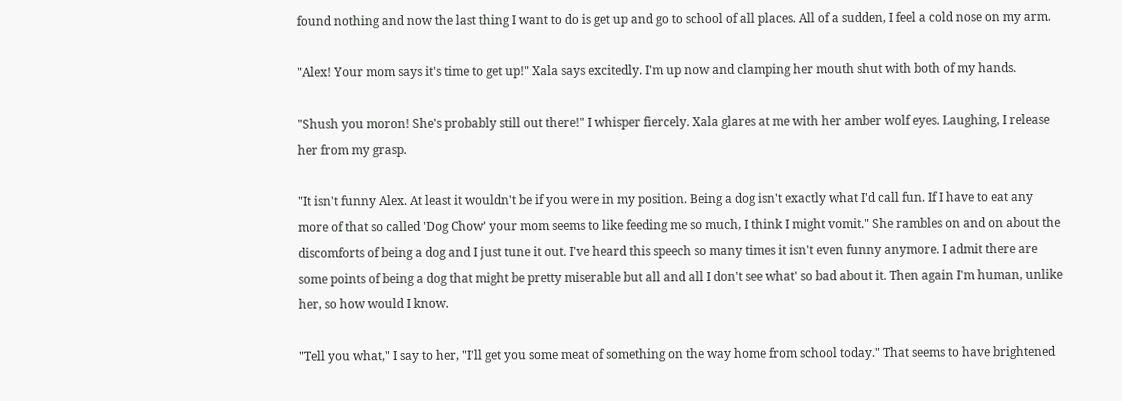found nothing and now the last thing I want to do is get up and go to school of all places. All of a sudden, I feel a cold nose on my arm.

"Alex! Your mom says it's time to get up!" Xala says excitedly. I'm up now and clamping her mouth shut with both of my hands.

"Shush you moron! She's probably still out there!" I whisper fiercely. Xala glares at me with her amber wolf eyes. Laughing, I release her from my grasp.

"It isn't funny Alex. At least it wouldn't be if you were in my position. Being a dog isn't exactly what I'd call fun. If I have to eat any more of that so called 'Dog Chow' your mom seems to like feeding me so much, I think I might vomit." She rambles on and on about the discomforts of being a dog and I just tune it out. I've heard this speech so many times it isn't even funny anymore. I admit there are some points of being a dog that might be pretty miserable but all and all I don't see what' so bad about it. Then again I'm human, unlike her, so how would I know.

"Tell you what," I say to her, "I'll get you some meat of something on the way home from school today." That seems to have brightened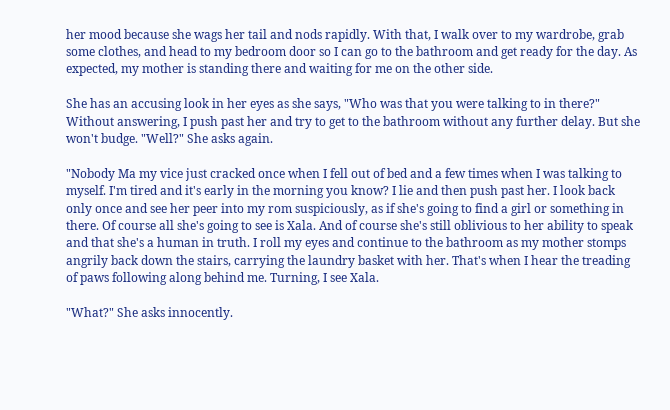her mood because she wags her tail and nods rapidly. With that, I walk over to my wardrobe, grab some clothes, and head to my bedroom door so I can go to the bathroom and get ready for the day. As expected, my mother is standing there and waiting for me on the other side.

She has an accusing look in her eyes as she says, "Who was that you were talking to in there?" Without answering, I push past her and try to get to the bathroom without any further delay. But she won't budge. "Well?" She asks again.

"Nobody Ma my vice just cracked once when I fell out of bed and a few times when I was talking to myself. I'm tired and it's early in the morning you know? I lie and then push past her. I look back only once and see her peer into my rom suspiciously, as if she's going to find a girl or something in there. Of course all she's going to see is Xala. And of course she's still oblivious to her ability to speak and that she's a human in truth. I roll my eyes and continue to the bathroom as my mother stomps angrily back down the stairs, carrying the laundry basket with her. That's when I hear the treading of paws following along behind me. Turning, I see Xala.

"What?" She asks innocently.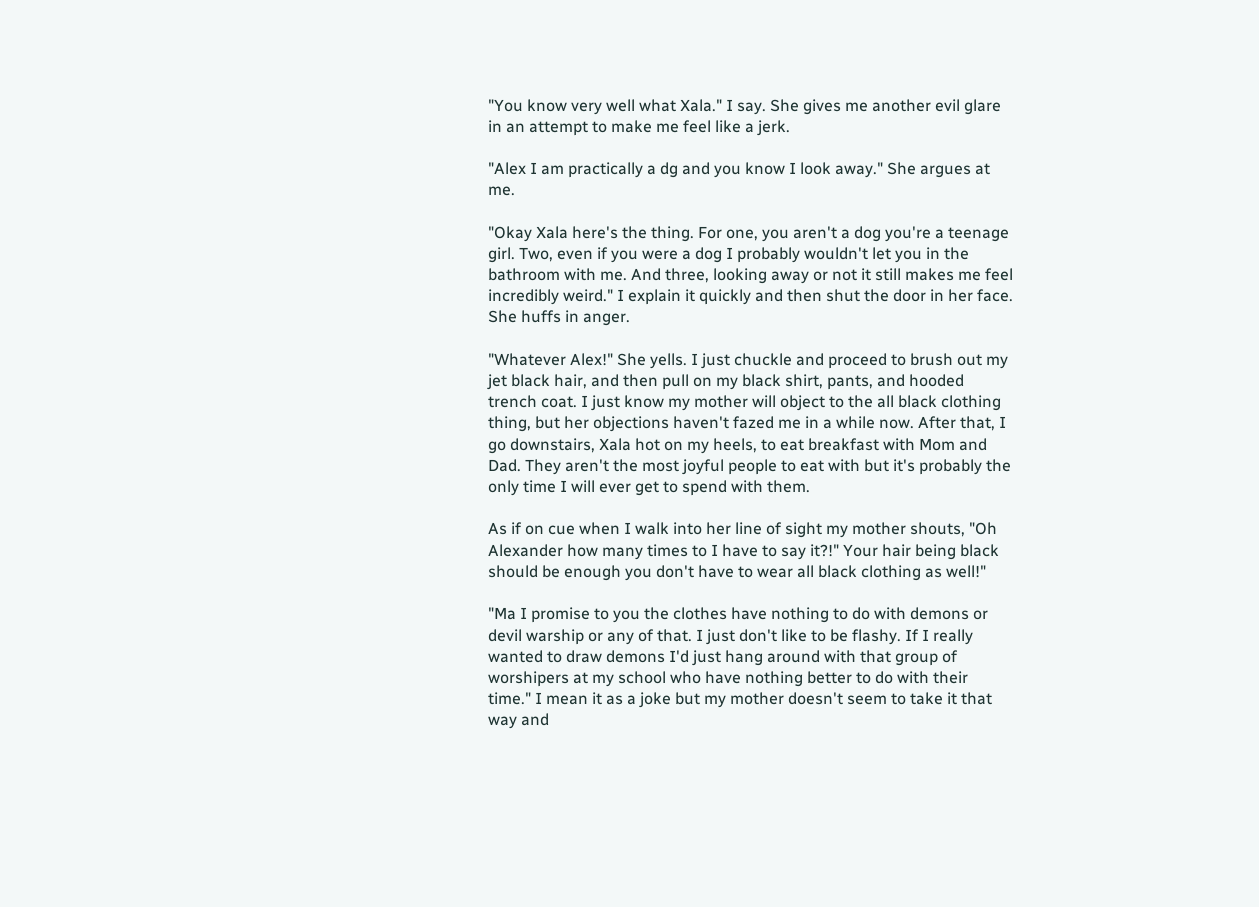"You know very well what Xala." I say. She gives me another evil glare in an attempt to make me feel like a jerk.

"Alex I am practically a dg and you know I look away." She argues at me.

"Okay Xala here's the thing. For one, you aren't a dog you're a teenage girl. Two, even if you were a dog I probably wouldn't let you in the bathroom with me. And three, looking away or not it still makes me feel incredibly weird." I explain it quickly and then shut the door in her face. She huffs in anger.

"Whatever Alex!" She yells. I just chuckle and proceed to brush out my jet black hair, and then pull on my black shirt, pants, and hooded trench coat. I just know my mother will object to the all black clothing thing, but her objections haven't fazed me in a while now. After that, I go downstairs, Xala hot on my heels, to eat breakfast with Mom and Dad. They aren't the most joyful people to eat with but it's probably the only time I will ever get to spend with them.

As if on cue when I walk into her line of sight my mother shouts, "Oh Alexander how many times to I have to say it?!" Your hair being black should be enough you don't have to wear all black clothing as well!"

"Ma I promise to you the clothes have nothing to do with demons or devil warship or any of that. I just don't like to be flashy. If I really wanted to draw demons I'd just hang around with that group of worshipers at my school who have nothing better to do with their time." I mean it as a joke but my mother doesn't seem to take it that way and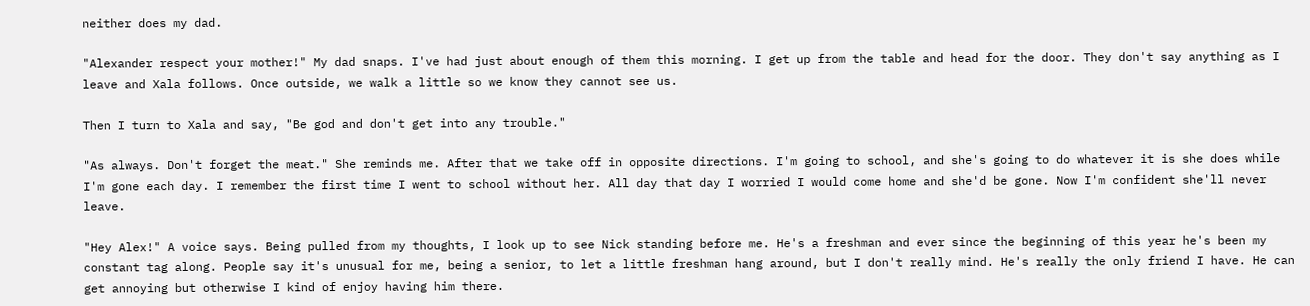neither does my dad.

"Alexander respect your mother!" My dad snaps. I've had just about enough of them this morning. I get up from the table and head for the door. They don't say anything as I leave and Xala follows. Once outside, we walk a little so we know they cannot see us.

Then I turn to Xala and say, "Be god and don't get into any trouble."

"As always. Don't forget the meat." She reminds me. After that we take off in opposite directions. I'm going to school, and she's going to do whatever it is she does while I'm gone each day. I remember the first time I went to school without her. All day that day I worried I would come home and she'd be gone. Now I'm confident she'll never leave.

"Hey Alex!" A voice says. Being pulled from my thoughts, I look up to see Nick standing before me. He's a freshman and ever since the beginning of this year he's been my constant tag along. People say it's unusual for me, being a senior, to let a little freshman hang around, but I don't really mind. He's really the only friend I have. He can get annoying but otherwise I kind of enjoy having him there.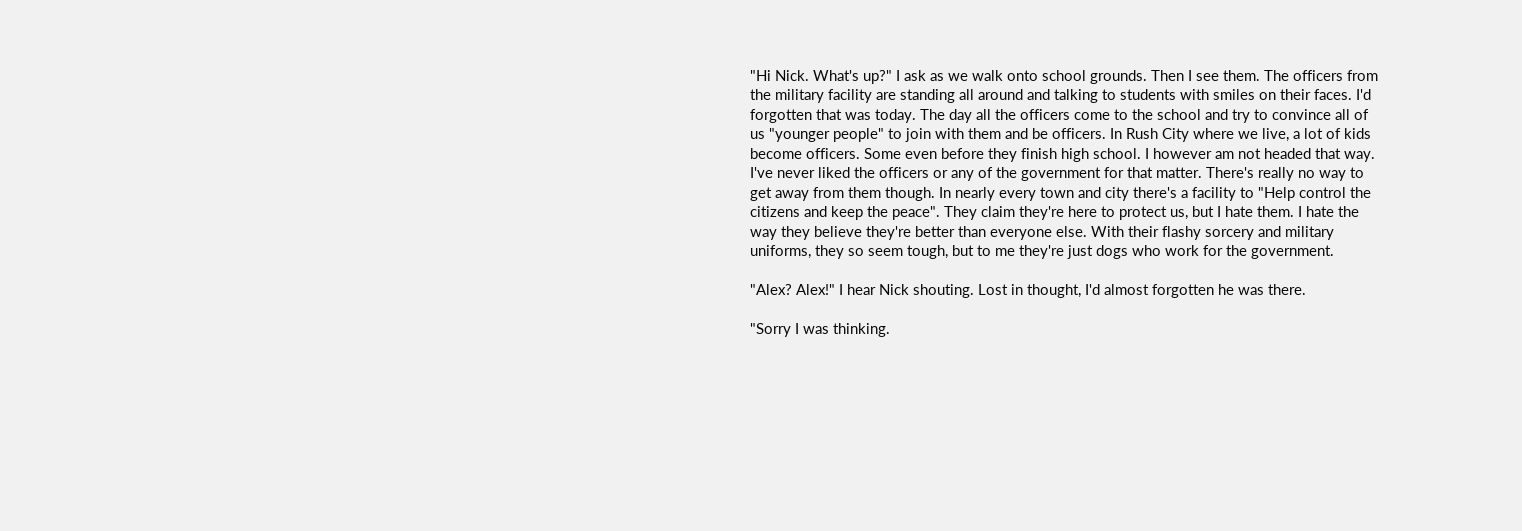"Hi Nick. What's up?" I ask as we walk onto school grounds. Then I see them. The officers from the military facility are standing all around and talking to students with smiles on their faces. I'd forgotten that was today. The day all the officers come to the school and try to convince all of us "younger people" to join with them and be officers. In Rush City where we live, a lot of kids become officers. Some even before they finish high school. I however am not headed that way. I've never liked the officers or any of the government for that matter. There's really no way to get away from them though. In nearly every town and city there's a facility to "Help control the citizens and keep the peace". They claim they're here to protect us, but I hate them. I hate the way they believe they're better than everyone else. With their flashy sorcery and military uniforms, they so seem tough, but to me they're just dogs who work for the government.

"Alex? Alex!" I hear Nick shouting. Lost in thought, I'd almost forgotten he was there.

"Sorry I was thinking.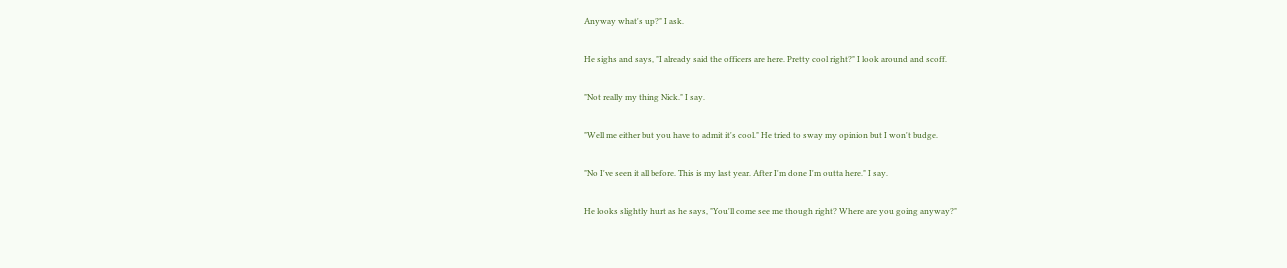Anyway what's up?" I ask.

He sighs and says, "I already said the officers are here. Pretty cool right?" I look around and scoff.

"Not really my thing Nick." I say.

"Well me either but you have to admit it's cool." He tried to sway my opinion but I won't budge.

"No I've seen it all before. This is my last year. After I'm done I'm outta here." I say.

He looks slightly hurt as he says, "You'll come see me though right? Where are you going anyway?"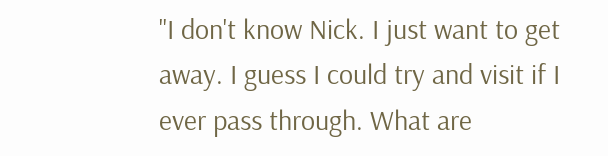"I don't know Nick. I just want to get away. I guess I could try and visit if I ever pass through. What are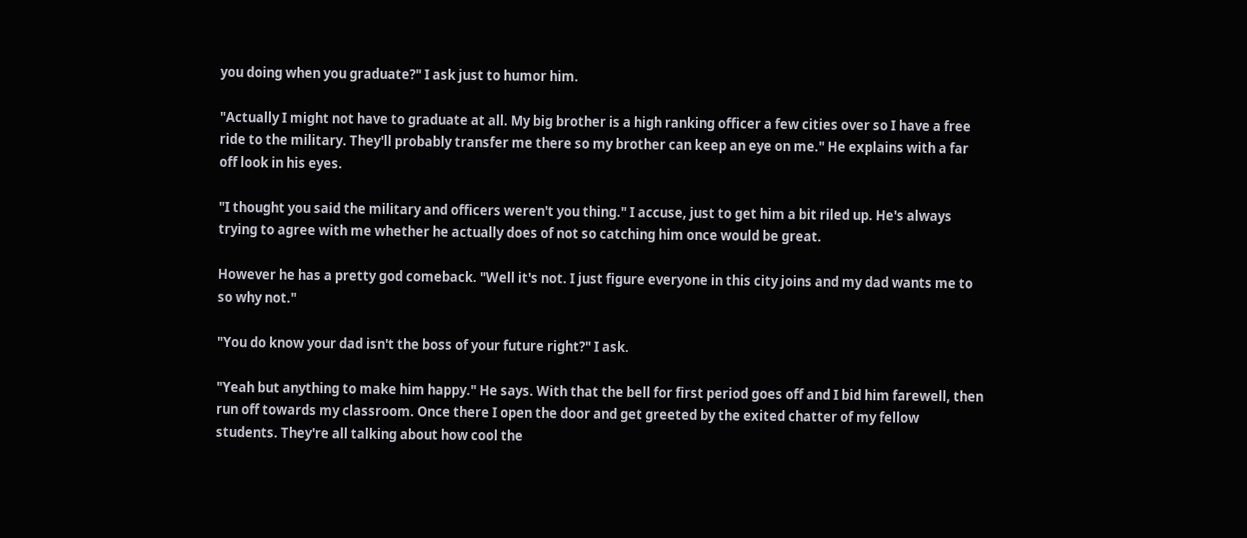you doing when you graduate?" I ask just to humor him.

"Actually I might not have to graduate at all. My big brother is a high ranking officer a few cities over so I have a free ride to the military. They'll probably transfer me there so my brother can keep an eye on me." He explains with a far off look in his eyes.

"I thought you said the military and officers weren't you thing." I accuse, just to get him a bit riled up. He's always trying to agree with me whether he actually does of not so catching him once would be great.

However he has a pretty god comeback. "Well it's not. I just figure everyone in this city joins and my dad wants me to so why not."

"You do know your dad isn't the boss of your future right?" I ask.

"Yeah but anything to make him happy." He says. With that the bell for first period goes off and I bid him farewell, then run off towards my classroom. Once there I open the door and get greeted by the exited chatter of my fellow students. They're all talking about how cool the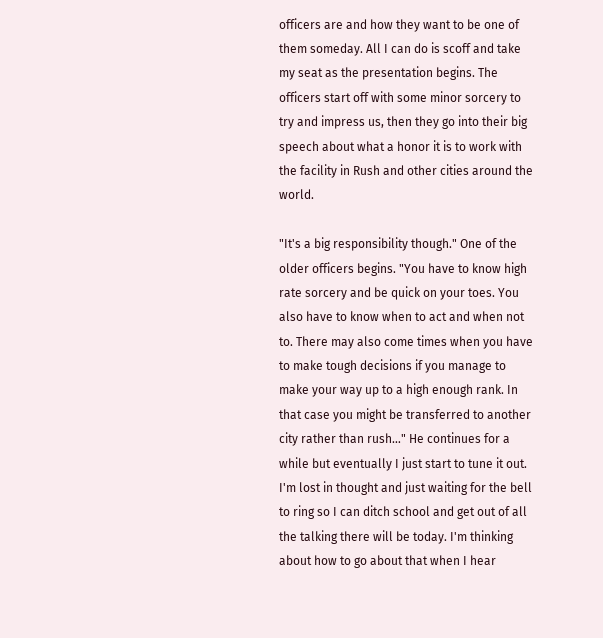officers are and how they want to be one of them someday. All I can do is scoff and take my seat as the presentation begins. The officers start off with some minor sorcery to try and impress us, then they go into their big speech about what a honor it is to work with the facility in Rush and other cities around the world.

"It's a big responsibility though." One of the older officers begins. "You have to know high rate sorcery and be quick on your toes. You also have to know when to act and when not to. There may also come times when you have to make tough decisions if you manage to make your way up to a high enough rank. In that case you might be transferred to another city rather than rush…" He continues for a while but eventually I just start to tune it out. I'm lost in thought and just waiting for the bell to ring so I can ditch school and get out of all the talking there will be today. I'm thinking about how to go about that when I hear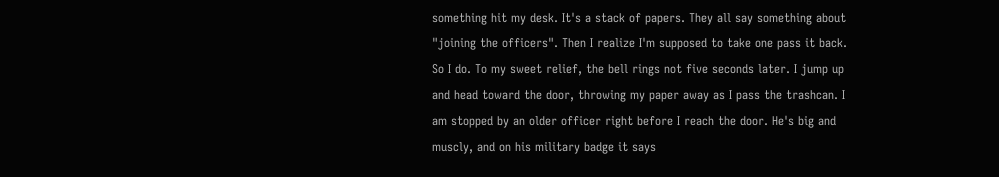something hit my desk. It's a stack of papers. They all say something about "joining the officers". Then I realize I'm supposed to take one pass it back. So I do. To my sweet relief, the bell rings not five seconds later. I jump up and head toward the door, throwing my paper away as I pass the trashcan. I am stopped by an older officer right before I reach the door. He's big and muscly, and on his military badge it says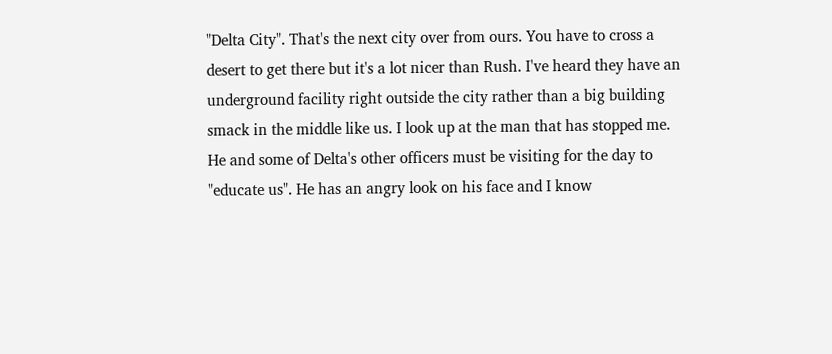"Delta City". That's the next city over from ours. You have to cross a desert to get there but it's a lot nicer than Rush. I've heard they have an underground facility right outside the city rather than a big building smack in the middle like us. I look up at the man that has stopped me. He and some of Delta's other officers must be visiting for the day to "educate us". He has an angry look on his face and I know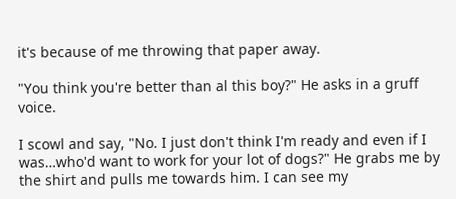it's because of me throwing that paper away.

"You think you're better than al this boy?" He asks in a gruff voice.

I scowl and say, "No. I just don't think I'm ready and even if I was…who'd want to work for your lot of dogs?" He grabs me by the shirt and pulls me towards him. I can see my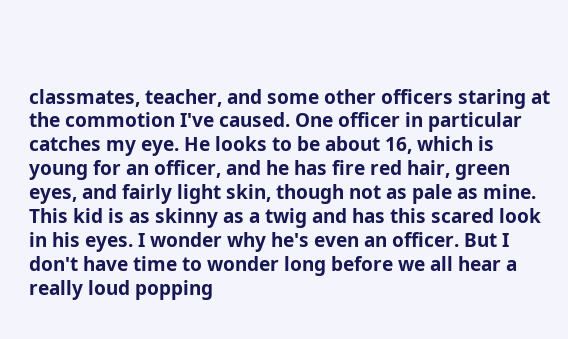classmates, teacher, and some other officers staring at the commotion I've caused. One officer in particular catches my eye. He looks to be about 16, which is young for an officer, and he has fire red hair, green eyes, and fairly light skin, though not as pale as mine. This kid is as skinny as a twig and has this scared look in his eyes. I wonder why he's even an officer. But I don't have time to wonder long before we all hear a really loud popping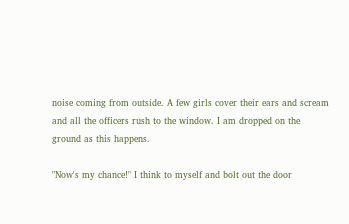noise coming from outside. A few girls cover their ears and scream and all the officers rush to the window. I am dropped on the ground as this happens.

"Now's my chance!" I think to myself and bolt out the door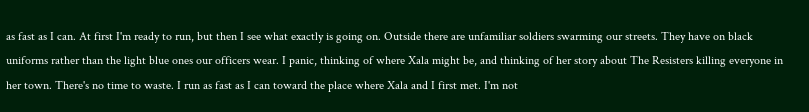as fast as I can. At first I'm ready to run, but then I see what exactly is going on. Outside there are unfamiliar soldiers swarming our streets. They have on black uniforms rather than the light blue ones our officers wear. I panic, thinking of where Xala might be, and thinking of her story about The Resisters killing everyone in her town. There's no time to waste. I run as fast as I can toward the place where Xala and I first met. I'm not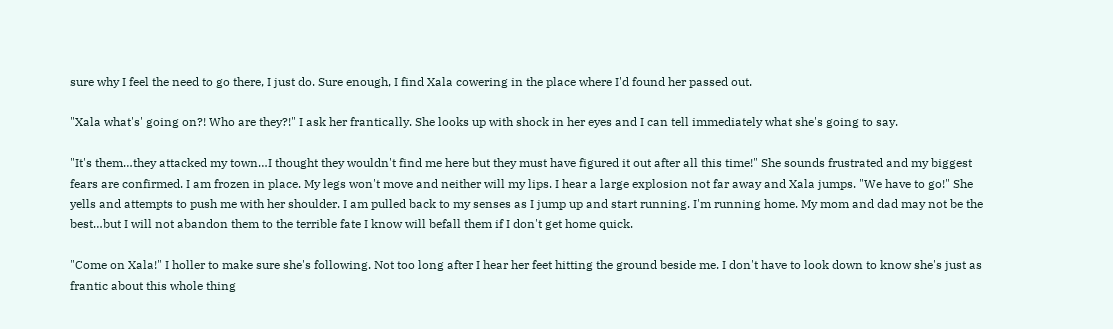sure why I feel the need to go there, I just do. Sure enough, I find Xala cowering in the place where I'd found her passed out.

"Xala what's' going on?! Who are they?!" I ask her frantically. She looks up with shock in her eyes and I can tell immediately what she's going to say.

"It's them…they attacked my town…I thought they wouldn't find me here but they must have figured it out after all this time!" She sounds frustrated and my biggest fears are confirmed. I am frozen in place. My legs won't move and neither will my lips. I hear a large explosion not far away and Xala jumps. "We have to go!" She yells and attempts to push me with her shoulder. I am pulled back to my senses as I jump up and start running. I'm running home. My mom and dad may not be the best…but I will not abandon them to the terrible fate I know will befall them if I don't get home quick.

"Come on Xala!" I holler to make sure she's following. Not too long after I hear her feet hitting the ground beside me. I don't have to look down to know she's just as frantic about this whole thing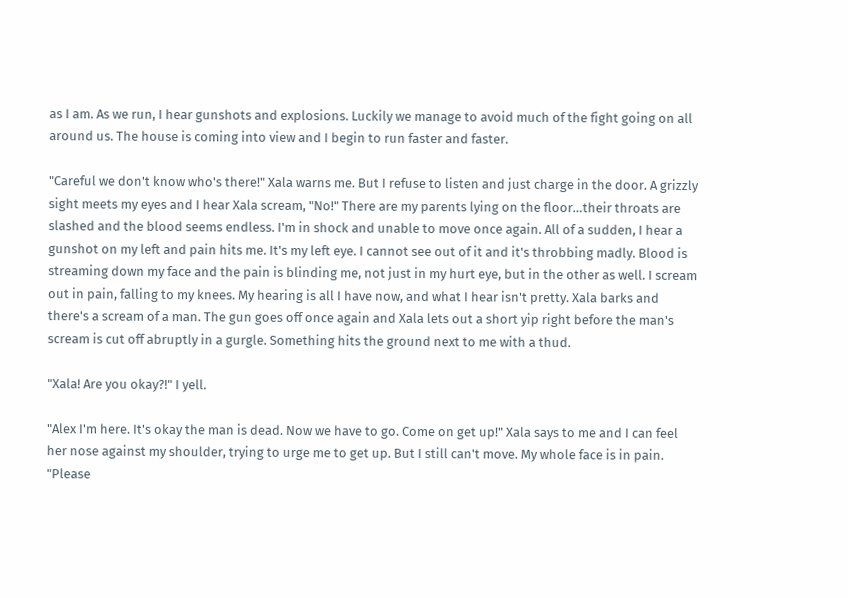as I am. As we run, I hear gunshots and explosions. Luckily we manage to avoid much of the fight going on all around us. The house is coming into view and I begin to run faster and faster.

"Careful we don't know who's there!" Xala warns me. But I refuse to listen and just charge in the door. A grizzly sight meets my eyes and I hear Xala scream, "No!" There are my parents lying on the floor…their throats are slashed and the blood seems endless. I'm in shock and unable to move once again. All of a sudden, I hear a gunshot on my left and pain hits me. It's my left eye. I cannot see out of it and it's throbbing madly. Blood is streaming down my face and the pain is blinding me, not just in my hurt eye, but in the other as well. I scream out in pain, falling to my knees. My hearing is all I have now, and what I hear isn't pretty. Xala barks and there's a scream of a man. The gun goes off once again and Xala lets out a short yip right before the man's scream is cut off abruptly in a gurgle. Something hits the ground next to me with a thud.

"Xala! Are you okay?!" I yell.

"Alex I'm here. It's okay the man is dead. Now we have to go. Come on get up!" Xala says to me and I can feel her nose against my shoulder, trying to urge me to get up. But I still can't move. My whole face is in pain. "Please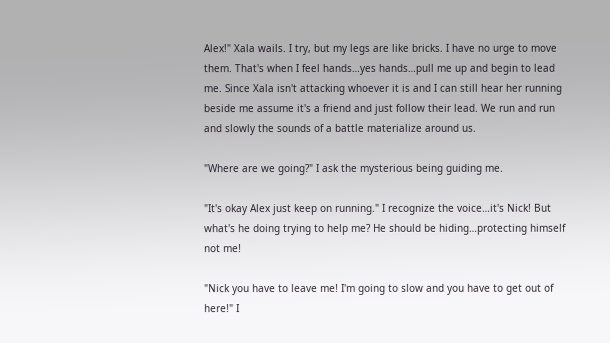Alex!" Xala wails. I try, but my legs are like bricks. I have no urge to move them. That's when I feel hands…yes hands…pull me up and begin to lead me. Since Xala isn't attacking whoever it is and I can still hear her running beside me assume it's a friend and just follow their lead. We run and run and slowly the sounds of a battle materialize around us.

"Where are we going?" I ask the mysterious being guiding me.

"It's okay Alex just keep on running." I recognize the voice…it's Nick! But what's he doing trying to help me? He should be hiding…protecting himself not me!

"Nick you have to leave me! I'm going to slow and you have to get out of here!" I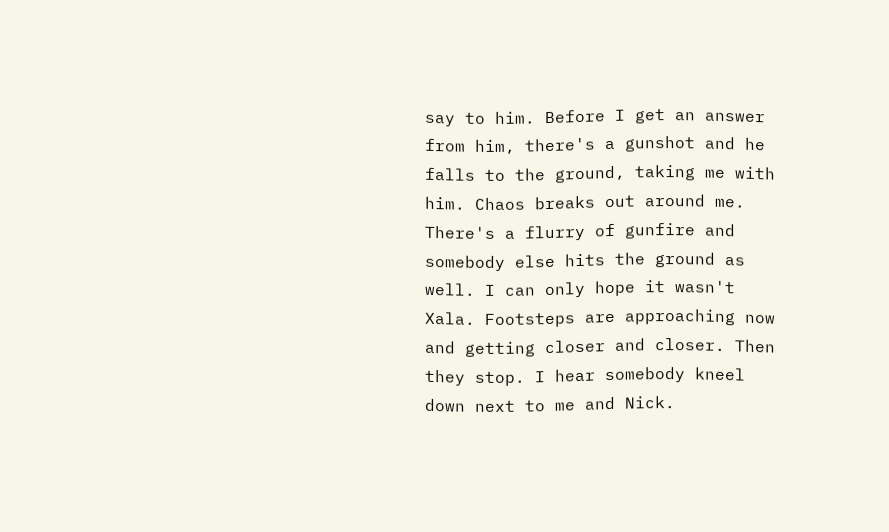say to him. Before I get an answer from him, there's a gunshot and he falls to the ground, taking me with him. Chaos breaks out around me. There's a flurry of gunfire and somebody else hits the ground as well. I can only hope it wasn't Xala. Footsteps are approaching now and getting closer and closer. Then they stop. I hear somebody kneel down next to me and Nick.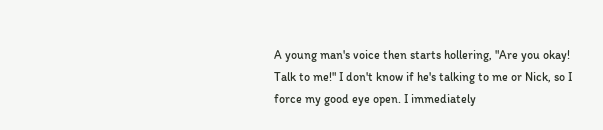A young man's voice then starts hollering, "Are you okay! Talk to me!" I don't know if he's talking to me or Nick, so I force my good eye open. I immediately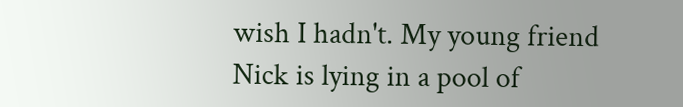wish I hadn't. My young friend Nick is lying in a pool of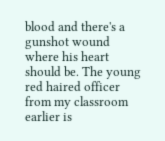blood and there's a gunshot wound where his heart should be. The young red haired officer from my classroom earlier is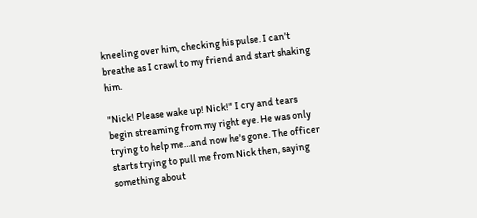kneeling over him, checking his pulse. I can't breathe as I crawl to my friend and start shaking him.

"Nick! Please wake up! Nick!" I cry and tears begin streaming from my right eye. He was only trying to help me…and now he's gone. The officer starts trying to pull me from Nick then, saying something about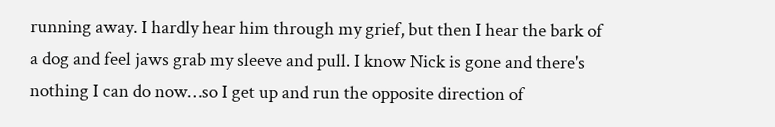running away. I hardly hear him through my grief, but then I hear the bark of a dog and feel jaws grab my sleeve and pull. I know Nick is gone and there's nothing I can do now…so I get up and run the opposite direction of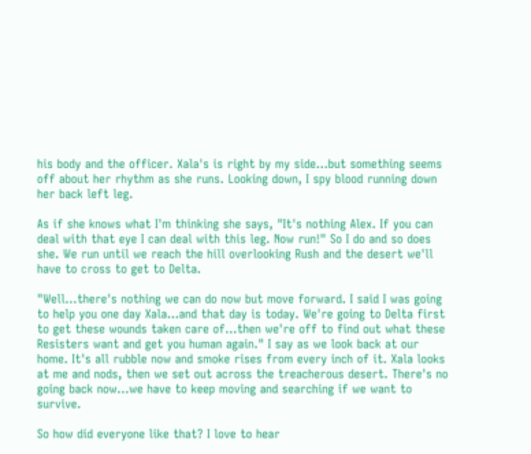his body and the officer. Xala's is right by my side…but something seems off about her rhythm as she runs. Looking down, I spy blood running down her back left leg.

As if she knows what I'm thinking she says, "It's nothing Alex. If you can deal with that eye I can deal with this leg. Now run!" So I do and so does she. We run until we reach the hill overlooking Rush and the desert we'll have to cross to get to Delta.

"Well…there's nothing we can do now but move forward. I said I was going to help you one day Xala…and that day is today. We're going to Delta first to get these wounds taken care of…then we're off to find out what these Resisters want and get you human again." I say as we look back at our home. It's all rubble now and smoke rises from every inch of it. Xala looks at me and nods, then we set out across the treacherous desert. There's no going back now…we have to keep moving and searching if we want to survive.

So how did everyone like that? I love to hear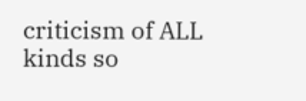criticism of ALL kinds so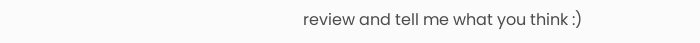review and tell me what you think :)